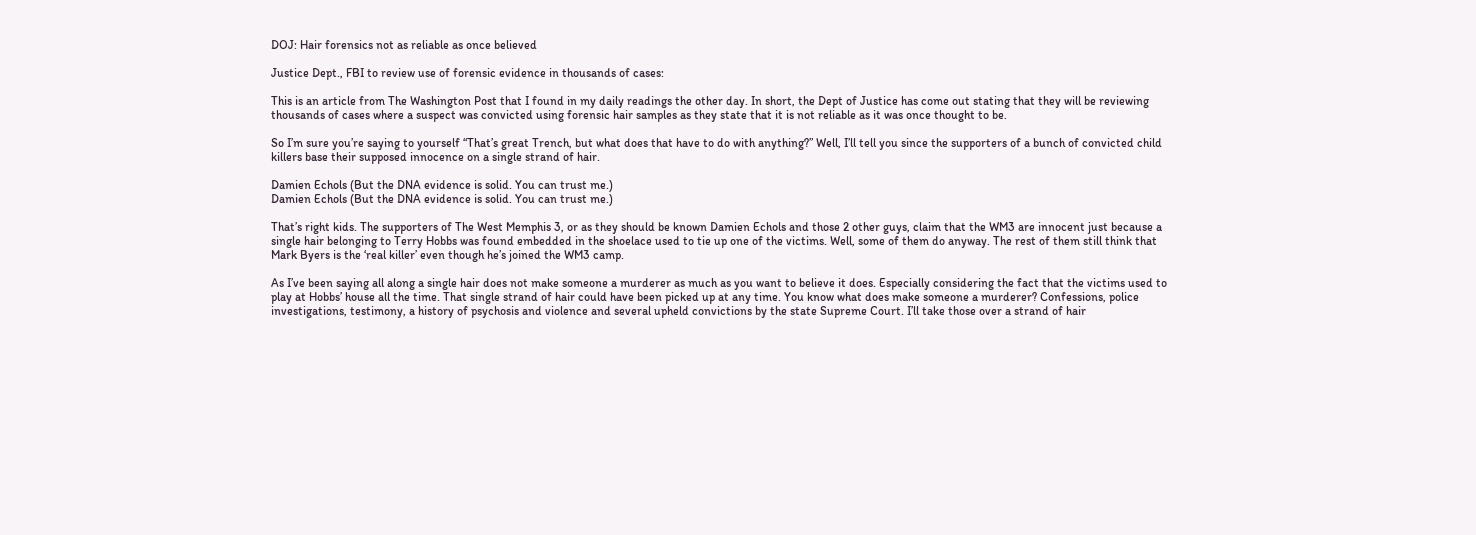DOJ: Hair forensics not as reliable as once believed

Justice Dept., FBI to review use of forensic evidence in thousands of cases:

This is an article from The Washington Post that I found in my daily readings the other day. In short, the Dept of Justice has come out stating that they will be reviewing thousands of cases where a suspect was convicted using forensic hair samples as they state that it is not reliable as it was once thought to be.

So I’m sure you’re saying to yourself “That’s great Trench, but what does that have to do with anything?” Well, I’ll tell you since the supporters of a bunch of convicted child killers base their supposed innocence on a single strand of hair.

Damien Echols (But the DNA evidence is solid. You can trust me.)
Damien Echols (But the DNA evidence is solid. You can trust me.)

That’s right kids. The supporters of The West Memphis 3, or as they should be known Damien Echols and those 2 other guys, claim that the WM3 are innocent just because a single hair belonging to Terry Hobbs was found embedded in the shoelace used to tie up one of the victims. Well, some of them do anyway. The rest of them still think that Mark Byers is the ‘real killer’ even though he’s joined the WM3 camp.

As I’ve been saying all along a single hair does not make someone a murderer as much as you want to believe it does. Especially considering the fact that the victims used to play at Hobbs’ house all the time. That single strand of hair could have been picked up at any time. You know what does make someone a murderer? Confessions, police investigations, testimony, a history of psychosis and violence and several upheld convictions by the state Supreme Court. I’ll take those over a strand of hair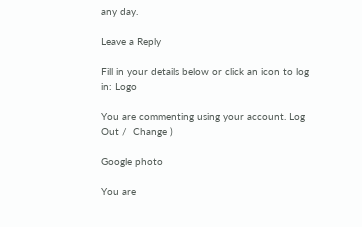any day.

Leave a Reply

Fill in your details below or click an icon to log in: Logo

You are commenting using your account. Log Out /  Change )

Google photo

You are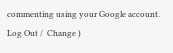commenting using your Google account. Log Out /  Change )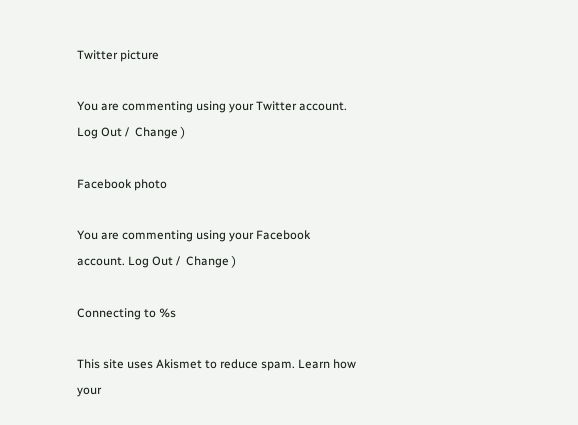Twitter picture

You are commenting using your Twitter account. Log Out /  Change )

Facebook photo

You are commenting using your Facebook account. Log Out /  Change )

Connecting to %s

This site uses Akismet to reduce spam. Learn how your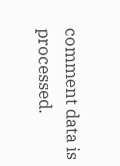comment data is processed.